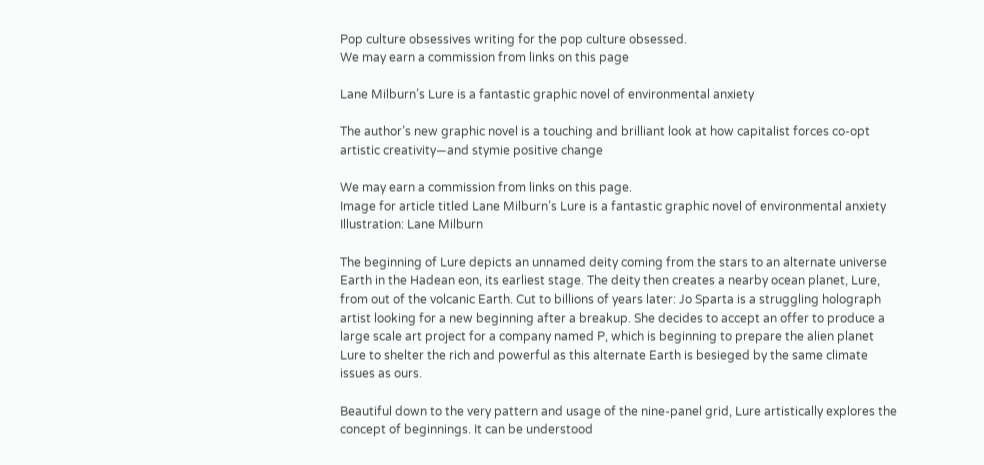Pop culture obsessives writing for the pop culture obsessed.
We may earn a commission from links on this page

Lane Milburn’s Lure is a fantastic graphic novel of environmental anxiety

The author’s new graphic novel is a touching and brilliant look at how capitalist forces co-opt artistic creativity—and stymie positive change

We may earn a commission from links on this page.
Image for article titled Lane Milburn’s Lure is a fantastic graphic novel of environmental anxiety
Illustration: Lane Milburn

The beginning of Lure depicts an unnamed deity coming from the stars to an alternate universe Earth in the Hadean eon, its earliest stage. The deity then creates a nearby ocean planet, Lure, from out of the volcanic Earth. Cut to billions of years later: Jo Sparta is a struggling holograph artist looking for a new beginning after a breakup. She decides to accept an offer to produce a large scale art project for a company named P, which is beginning to prepare the alien planet Lure to shelter the rich and powerful as this alternate Earth is besieged by the same climate issues as ours.

Beautiful down to the very pattern and usage of the nine-panel grid, Lure artistically explores the concept of beginnings. It can be understood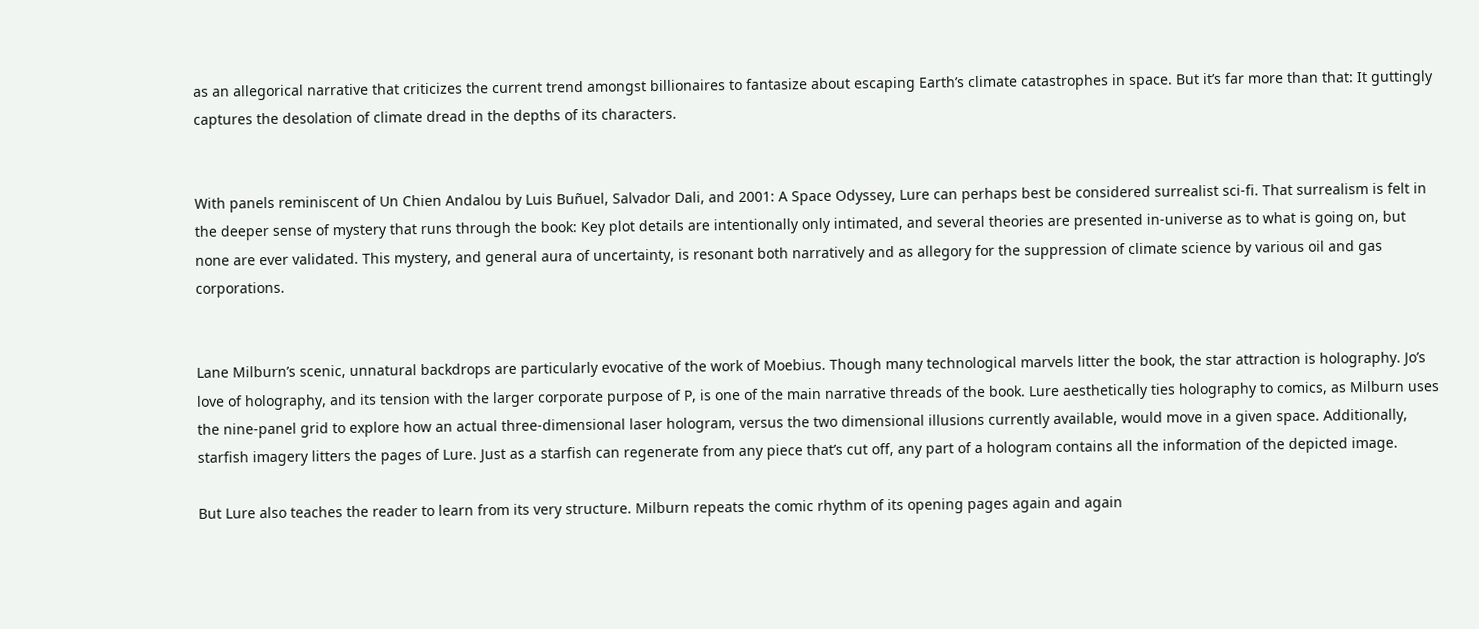as an allegorical narrative that criticizes the current trend amongst billionaires to fantasize about escaping Earth’s climate catastrophes in space. But it’s far more than that: It guttingly captures the desolation of climate dread in the depths of its characters.


With panels reminiscent of Un Chien Andalou by Luis Buñuel, Salvador Dali, and 2001: A Space Odyssey, Lure can perhaps best be considered surrealist sci-fi. That surrealism is felt in the deeper sense of mystery that runs through the book: Key plot details are intentionally only intimated, and several theories are presented in-universe as to what is going on, but none are ever validated. This mystery, and general aura of uncertainty, is resonant both narratively and as allegory for the suppression of climate science by various oil and gas corporations.


Lane Milburn’s scenic, unnatural backdrops are particularly evocative of the work of Moebius. Though many technological marvels litter the book, the star attraction is holography. Jo’s love of holography, and its tension with the larger corporate purpose of P, is one of the main narrative threads of the book. Lure aesthetically ties holography to comics, as Milburn uses the nine-panel grid to explore how an actual three-dimensional laser hologram, versus the two dimensional illusions currently available, would move in a given space. Additionally, starfish imagery litters the pages of Lure. Just as a starfish can regenerate from any piece that’s cut off, any part of a hologram contains all the information of the depicted image.

But Lure also teaches the reader to learn from its very structure. Milburn repeats the comic rhythm of its opening pages again and again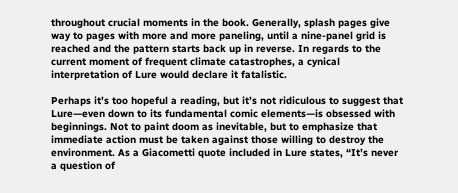throughout crucial moments in the book. Generally, splash pages give way to pages with more and more paneling, until a nine-panel grid is reached and the pattern starts back up in reverse. In regards to the current moment of frequent climate catastrophes, a cynical interpretation of Lure would declare it fatalistic.

Perhaps it’s too hopeful a reading, but it’s not ridiculous to suggest that Lure—even down to its fundamental comic elements—is obsessed with beginnings. Not to paint doom as inevitable, but to emphasize that immediate action must be taken against those willing to destroy the environment. As a Giacometti quote included in Lure states, “It’s never a question of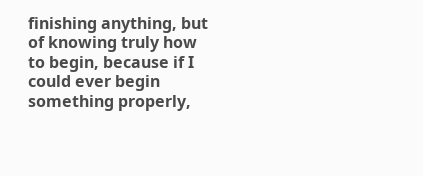finishing anything, but of knowing truly how to begin, because if I could ever begin something properly,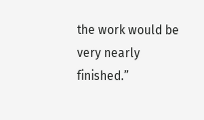the work would be very nearly finished.”